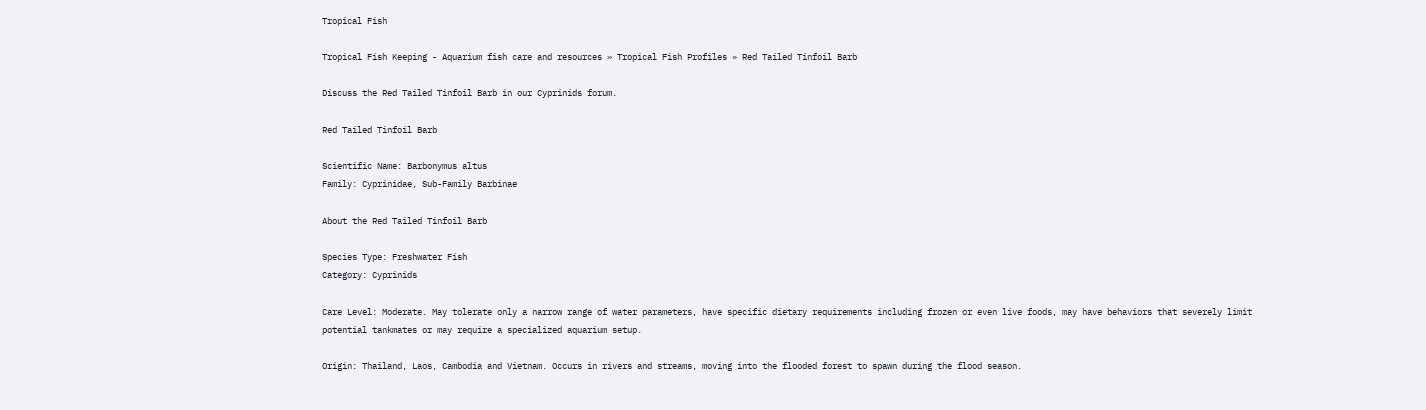Tropical Fish

Tropical Fish Keeping - Aquarium fish care and resources » Tropical Fish Profiles » Red Tailed Tinfoil Barb

Discuss the Red Tailed Tinfoil Barb in our Cyprinids forum.

Red Tailed Tinfoil Barb

Scientific Name: Barbonymus altus
Family: Cyprinidae, Sub-Family Barbinae

About the Red Tailed Tinfoil Barb

Species Type: Freshwater Fish
Category: Cyprinids

Care Level: Moderate. May tolerate only a narrow range of water parameters, have specific dietary requirements including frozen or even live foods, may have behaviors that severely limit potential tankmates or may require a specialized aquarium setup.

Origin: Thailand, Laos, Cambodia and Vietnam. Occurs in rivers and streams, moving into the flooded forest to spawn during the flood season.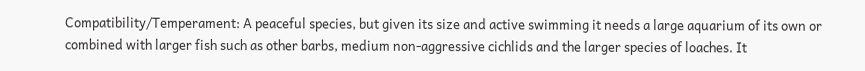Compatibility/Temperament: A peaceful species, but given its size and active swimming it needs a large aquarium of its own or combined with larger fish such as other barbs, medium non-aggressive cichlids and the larger species of loaches. It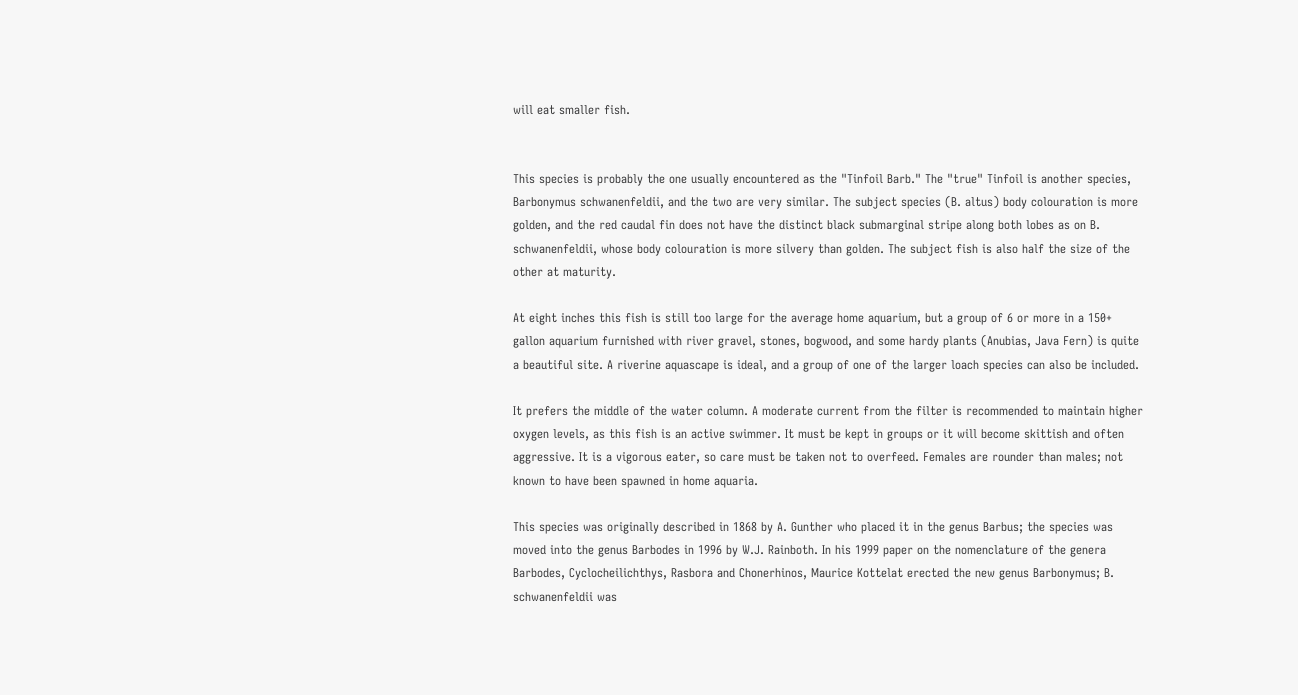will eat smaller fish.


This species is probably the one usually encountered as the "Tinfoil Barb." The "true" Tinfoil is another species, Barbonymus schwanenfeldii, and the two are very similar. The subject species (B. altus) body colouration is more golden, and the red caudal fin does not have the distinct black submarginal stripe along both lobes as on B. schwanenfeldii, whose body colouration is more silvery than golden. The subject fish is also half the size of the other at maturity.

At eight inches this fish is still too large for the average home aquarium, but a group of 6 or more in a 150+ gallon aquarium furnished with river gravel, stones, bogwood, and some hardy plants (Anubias, Java Fern) is quite a beautiful site. A riverine aquascape is ideal, and a group of one of the larger loach species can also be included.

It prefers the middle of the water column. A moderate current from the filter is recommended to maintain higher oxygen levels, as this fish is an active swimmer. It must be kept in groups or it will become skittish and often aggressive. It is a vigorous eater, so care must be taken not to overfeed. Females are rounder than males; not known to have been spawned in home aquaria.

This species was originally described in 1868 by A. Gunther who placed it in the genus Barbus; the species was moved into the genus Barbodes in 1996 by W.J. Rainboth. In his 1999 paper on the nomenclature of the genera Barbodes, Cyclocheilichthys, Rasbora and Chonerhinos, Maurice Kottelat erected the new genus Barbonymus; B. schwanenfeldii was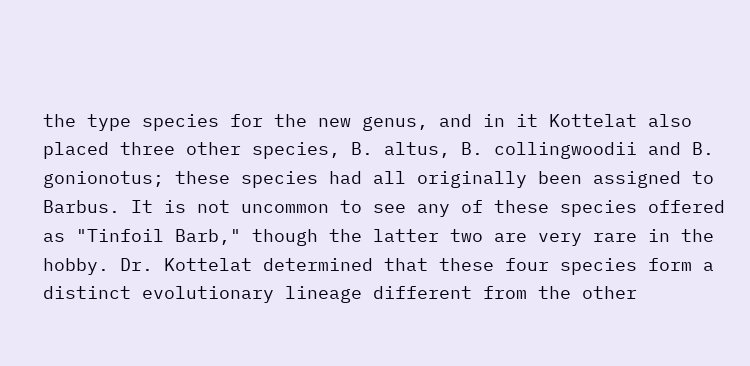the type species for the new genus, and in it Kottelat also placed three other species, B. altus, B. collingwoodii and B. gonionotus; these species had all originally been assigned to Barbus. It is not uncommon to see any of these species offered as "Tinfoil Barb," though the latter two are very rare in the hobby. Dr. Kottelat determined that these four species form a distinct evolutionary lineage different from the other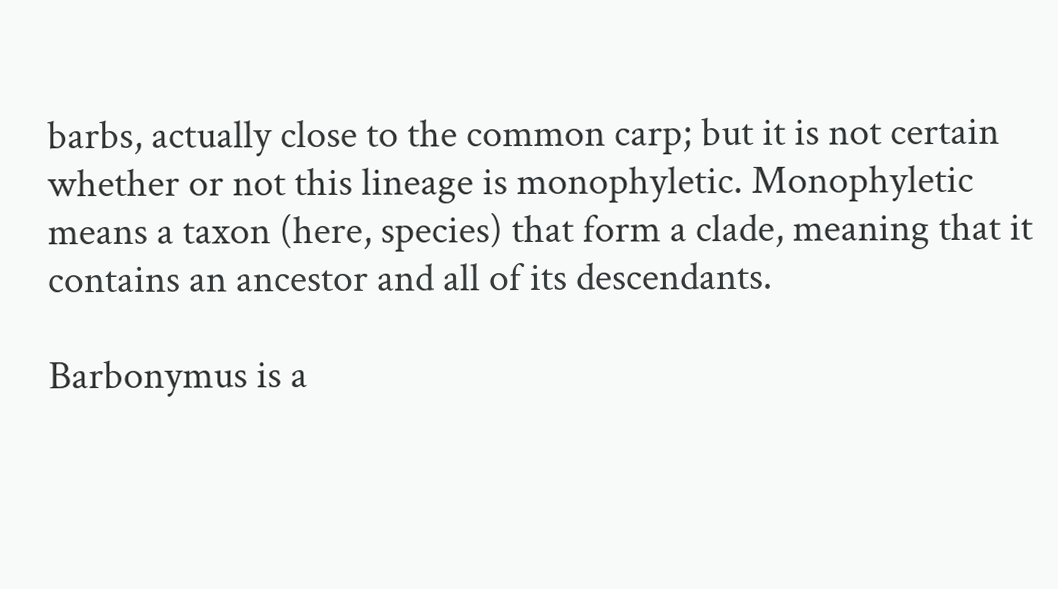barbs, actually close to the common carp; but it is not certain whether or not this lineage is monophyletic. Monophyletic means a taxon (here, species) that form a clade, meaning that it contains an ancestor and all of its descendants.

Barbonymus is a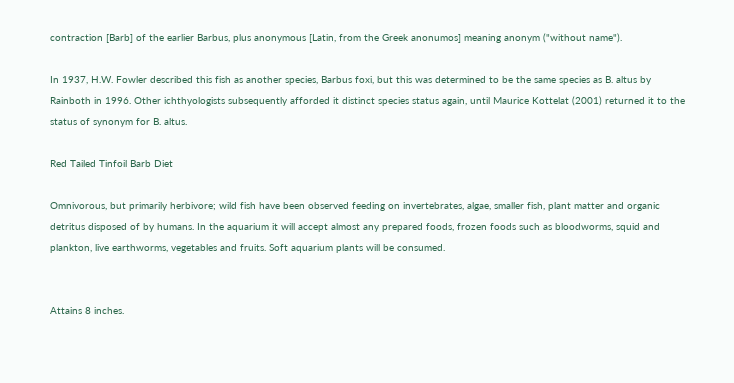contraction [Barb] of the earlier Barbus, plus anonymous [Latin, from the Greek anonumos] meaning anonym ("without name").

In 1937, H.W. Fowler described this fish as another species, Barbus foxi, but this was determined to be the same species as B. altus by Rainboth in 1996. Other ichthyologists subsequently afforded it distinct species status again, until Maurice Kottelat (2001) returned it to the status of synonym for B. altus.

Red Tailed Tinfoil Barb Diet

Omnivorous, but primarily herbivore; wild fish have been observed feeding on invertebrates, algae, smaller fish, plant matter and organic detritus disposed of by humans. In the aquarium it will accept almost any prepared foods, frozen foods such as bloodworms, squid and plankton, live earthworms, vegetables and fruits. Soft aquarium plants will be consumed.


Attains 8 inches.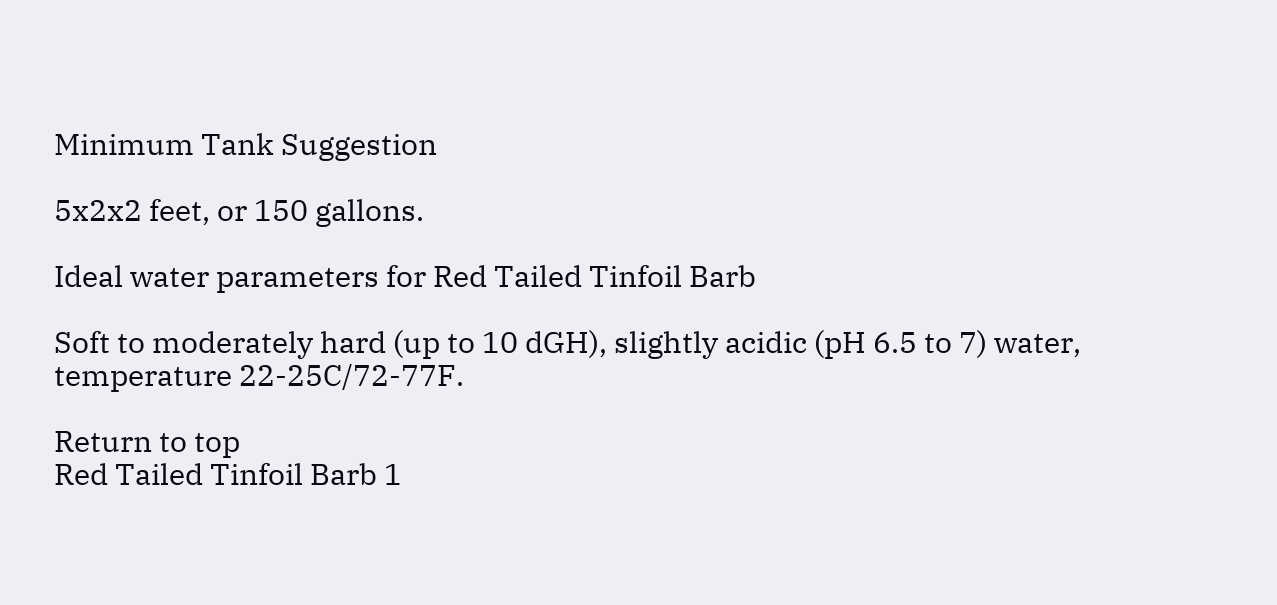Minimum Tank Suggestion

5x2x2 feet, or 150 gallons.

Ideal water parameters for Red Tailed Tinfoil Barb

Soft to moderately hard (up to 10 dGH), slightly acidic (pH 6.5 to 7) water, temperature 22-25C/72-77F.

Return to top
Red Tailed Tinfoil Barb 1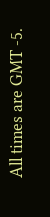All times are GMT -5.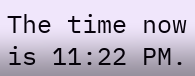The time now is 11:22 PM.